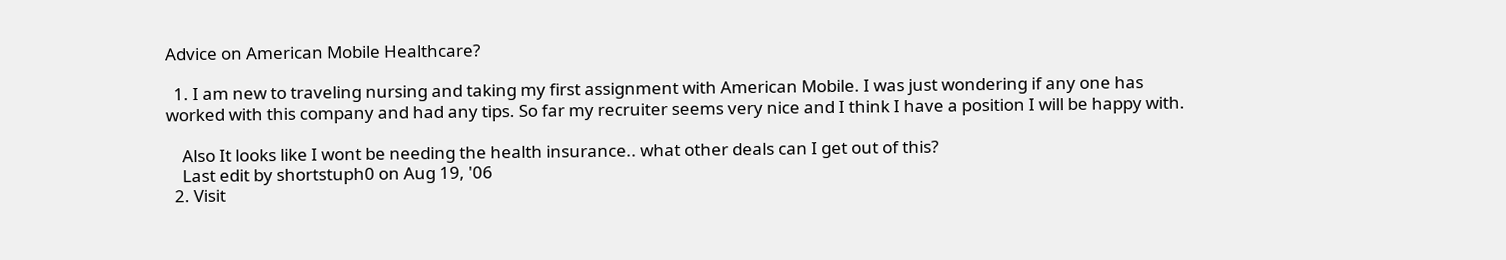Advice on American Mobile Healthcare?

  1. I am new to traveling nursing and taking my first assignment with American Mobile. I was just wondering if any one has worked with this company and had any tips. So far my recruiter seems very nice and I think I have a position I will be happy with.

    Also It looks like I wont be needing the health insurance.. what other deals can I get out of this?
    Last edit by shortstuph0 on Aug 19, '06
  2. Visit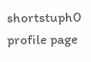shortstuph0 profile page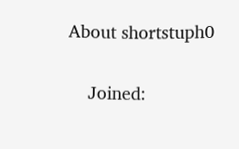About shortstuph0

    Joined: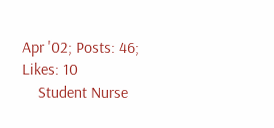Apr '02; Posts: 46; Likes: 10
    Student Nurse